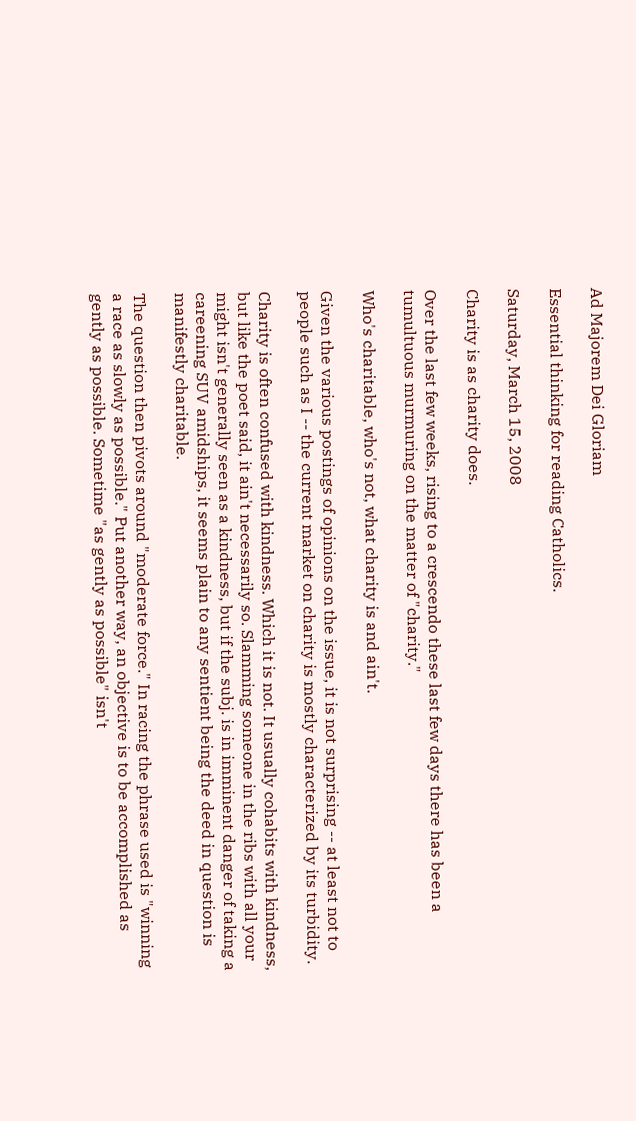Ad Majorem Dei Gloriam

Essential thinking for reading Catholics.

Saturday, March 15, 2008

Charity is as charity does.

Over the last few weeks, rising to a crescendo these last few days there has been a tumultuous murmuring on the matter of "charity."

Who's charitable, who's not, what charity is and ain't.

Given the various postings of opinions on the issue, it is not surprising -- at least not to people such as I -- the current market on charity is mostly characterized by its turbidity.

Charity is often confused with kindness. Which it is not. It usually cohabits with kindness, but like the poet said, it ain't necessarily so. Slamming someone in the ribs with all your might isn't generally seen as a kindness, but if the subj. is in imminent danger of taking a careening SUV amidships, it seems plain to any sentient being the deed in question is manifestly charitable.

The question then pivots around "moderate force." In racing the phrase used is "winning a race as slowly as possible." Put another way, an objective is to be accomplished as gently as possible. Sometime "as gently as possible" isn't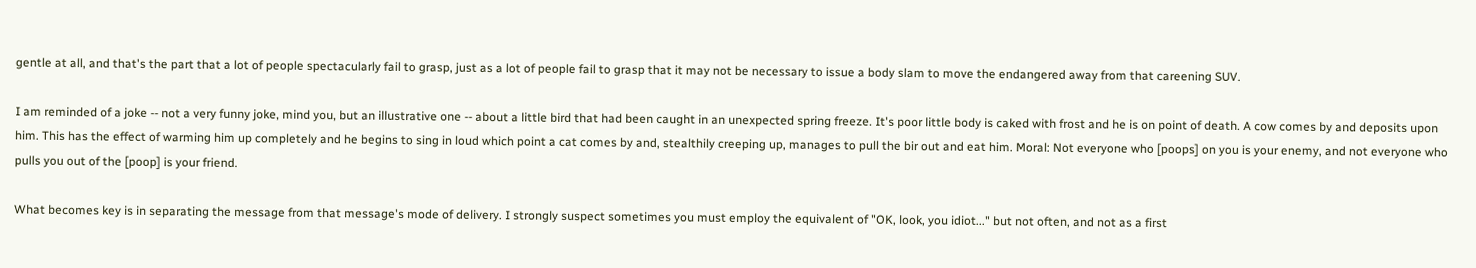gentle at all, and that's the part that a lot of people spectacularly fail to grasp, just as a lot of people fail to grasp that it may not be necessary to issue a body slam to move the endangered away from that careening SUV.

I am reminded of a joke -- not a very funny joke, mind you, but an illustrative one -- about a little bird that had been caught in an unexpected spring freeze. It's poor little body is caked with frost and he is on point of death. A cow comes by and deposits upon him. This has the effect of warming him up completely and he begins to sing in loud which point a cat comes by and, stealthily creeping up, manages to pull the bir out and eat him. Moral: Not everyone who [poops] on you is your enemy, and not everyone who pulls you out of the [poop] is your friend.

What becomes key is in separating the message from that message's mode of delivery. I strongly suspect sometimes you must employ the equivalent of "OK, look, you idiot..." but not often, and not as a first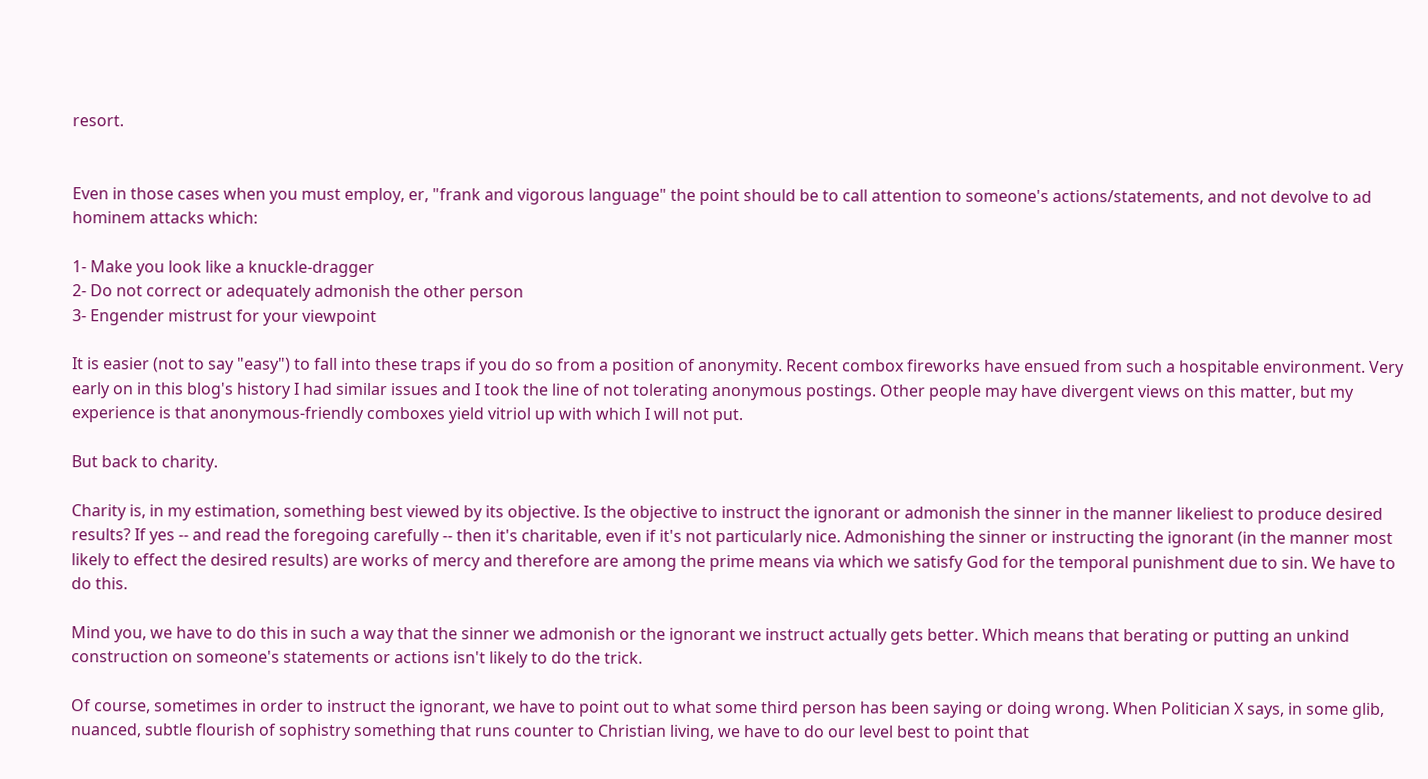resort.


Even in those cases when you must employ, er, "frank and vigorous language" the point should be to call attention to someone's actions/statements, and not devolve to ad hominem attacks which:

1- Make you look like a knuckle-dragger
2- Do not correct or adequately admonish the other person
3- Engender mistrust for your viewpoint

It is easier (not to say "easy") to fall into these traps if you do so from a position of anonymity. Recent combox fireworks have ensued from such a hospitable environment. Very early on in this blog's history I had similar issues and I took the line of not tolerating anonymous postings. Other people may have divergent views on this matter, but my experience is that anonymous-friendly comboxes yield vitriol up with which I will not put.

But back to charity.

Charity is, in my estimation, something best viewed by its objective. Is the objective to instruct the ignorant or admonish the sinner in the manner likeliest to produce desired results? If yes -- and read the foregoing carefully -- then it's charitable, even if it's not particularly nice. Admonishing the sinner or instructing the ignorant (in the manner most likely to effect the desired results) are works of mercy and therefore are among the prime means via which we satisfy God for the temporal punishment due to sin. We have to do this.

Mind you, we have to do this in such a way that the sinner we admonish or the ignorant we instruct actually gets better. Which means that berating or putting an unkind construction on someone's statements or actions isn't likely to do the trick.

Of course, sometimes in order to instruct the ignorant, we have to point out to what some third person has been saying or doing wrong. When Politician X says, in some glib, nuanced, subtle flourish of sophistry something that runs counter to Christian living, we have to do our level best to point that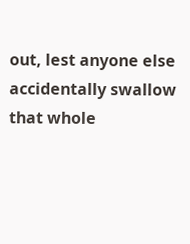out, lest anyone else accidentally swallow that whole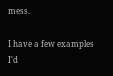mess.

I have a few examples I'd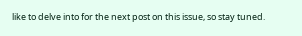like to delve into for the next post on this issue, so stay tuned.